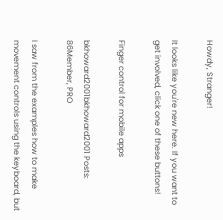Howdy, Stranger!

It looks like you're new here. If you want to get involved, click one of these buttons!

Finger control for mobile apps

bkhoward2001bkhoward2001 Posts: 86Member, PRO

I saw from the examples how to make movement controls using the keyboard, but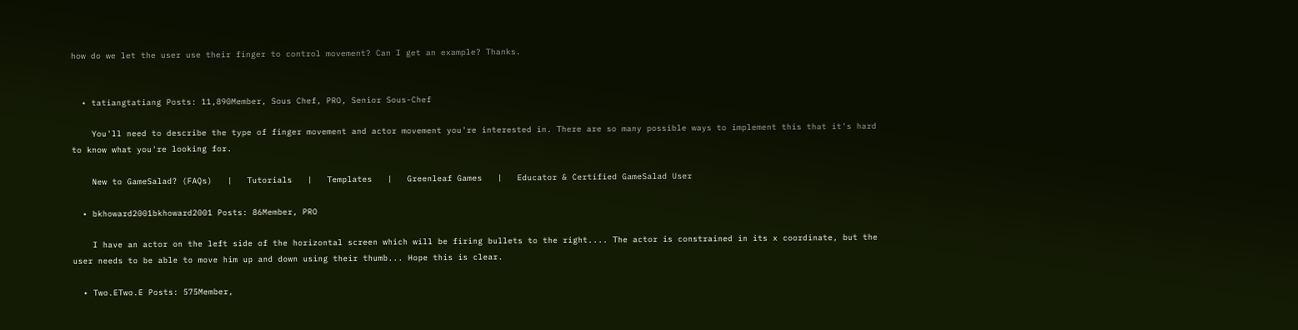how do we let the user use their finger to control movement? Can I get an example? Thanks.


  • tatiangtatiang Posts: 11,890Member, Sous Chef, PRO, Senior Sous-Chef

    You'll need to describe the type of finger movement and actor movement you're interested in. There are so many possible ways to implement this that it's hard to know what you're looking for.

    New to GameSalad? (FAQs)   |   Tutorials   |   Templates   |   Greenleaf Games   |   Educator & Certified GameSalad User

  • bkhoward2001bkhoward2001 Posts: 86Member, PRO

    I have an actor on the left side of the horizontal screen which will be firing bullets to the right.... The actor is constrained in its x coordinate, but the user needs to be able to move him up and down using their thumb... Hope this is clear.

  • Two.ETwo.E Posts: 575Member,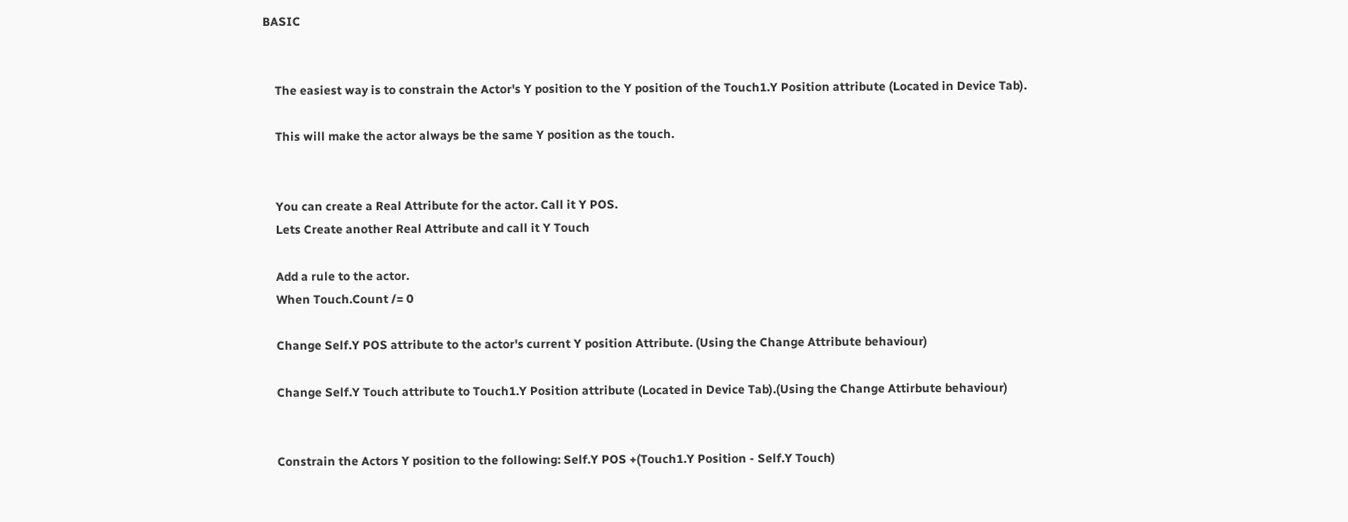BASIC


    The easiest way is to constrain the Actor's Y position to the Y position of the Touch1.Y Position attribute (Located in Device Tab).

    This will make the actor always be the same Y position as the touch.


    You can create a Real Attribute for the actor. Call it Y POS.
    Lets Create another Real Attribute and call it Y Touch

    Add a rule to the actor.
    When Touch.Count /= 0

    Change Self.Y POS attribute to the actor's current Y position Attribute. (Using the Change Attribute behaviour)

    Change Self.Y Touch attribute to Touch1.Y Position attribute (Located in Device Tab).(Using the Change Attirbute behaviour)


    Constrain the Actors Y position to the following: Self.Y POS +(Touch1.Y Position - Self.Y Touch)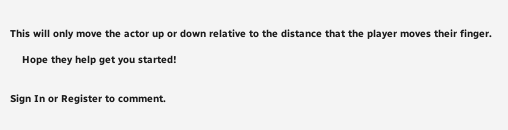This will only move the actor up or down relative to the distance that the player moves their finger.

    Hope they help get you started!


Sign In or Register to comment.